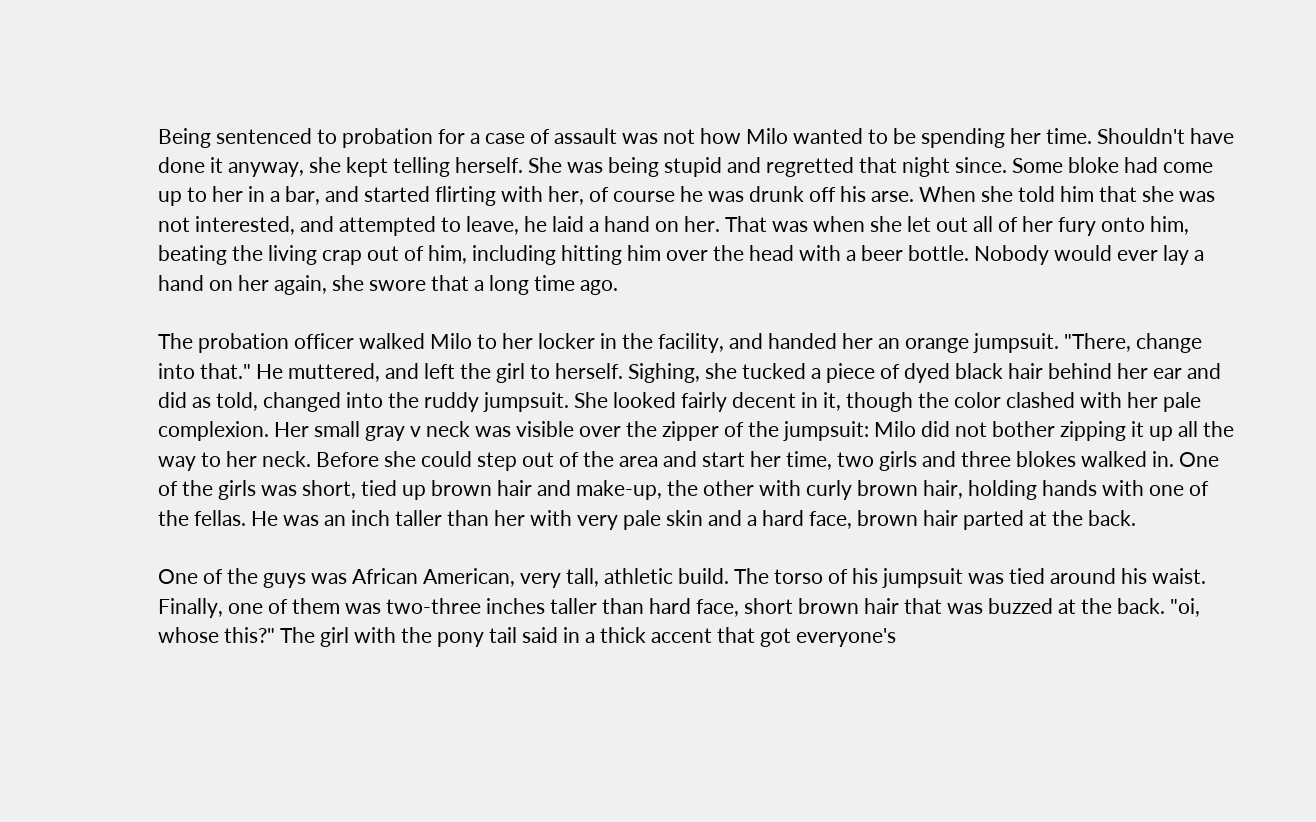Being sentenced to probation for a case of assault was not how Milo wanted to be spending her time. Shouldn't have done it anyway, she kept telling herself. She was being stupid and regretted that night since. Some bloke had come up to her in a bar, and started flirting with her, of course he was drunk off his arse. When she told him that she was not interested, and attempted to leave, he laid a hand on her. That was when she let out all of her fury onto him, beating the living crap out of him, including hitting him over the head with a beer bottle. Nobody would ever lay a hand on her again, she swore that a long time ago.

The probation officer walked Milo to her locker in the facility, and handed her an orange jumpsuit. "There, change into that." He muttered, and left the girl to herself. Sighing, she tucked a piece of dyed black hair behind her ear and did as told, changed into the ruddy jumpsuit. She looked fairly decent in it, though the color clashed with her pale complexion. Her small gray v neck was visible over the zipper of the jumpsuit: Milo did not bother zipping it up all the way to her neck. Before she could step out of the area and start her time, two girls and three blokes walked in. One of the girls was short, tied up brown hair and make-up, the other with curly brown hair, holding hands with one of the fellas. He was an inch taller than her with very pale skin and a hard face, brown hair parted at the back.

One of the guys was African American, very tall, athletic build. The torso of his jumpsuit was tied around his waist. Finally, one of them was two-three inches taller than hard face, short brown hair that was buzzed at the back. "oi, whose this?" The girl with the pony tail said in a thick accent that got everyone's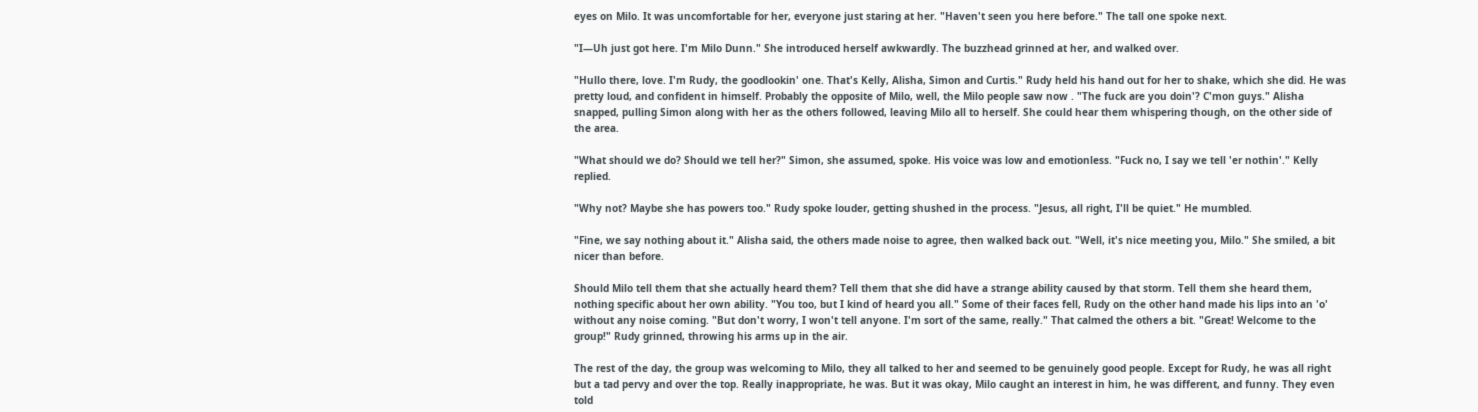eyes on Milo. It was uncomfortable for her, everyone just staring at her. "Haven't seen you here before." The tall one spoke next.

"I—Uh just got here. I'm Milo Dunn." She introduced herself awkwardly. The buzzhead grinned at her, and walked over.

"Hullo there, love. I'm Rudy, the goodlookin' one. That's Kelly, Alisha, Simon and Curtis." Rudy held his hand out for her to shake, which she did. He was pretty loud, and confident in himself. Probably the opposite of Milo, well, the Milo people saw now . "The fuck are you doin'? C'mon guys." Alisha snapped, pulling Simon along with her as the others followed, leaving Milo all to herself. She could hear them whispering though, on the other side of the area.

"What should we do? Should we tell her?" Simon, she assumed, spoke. His voice was low and emotionless. "Fuck no, I say we tell 'er nothin'." Kelly replied.

"Why not? Maybe she has powers too." Rudy spoke louder, getting shushed in the process. "Jesus, all right, I'll be quiet." He mumbled.

"Fine, we say nothing about it." Alisha said, the others made noise to agree, then walked back out. "Well, it's nice meeting you, Milo." She smiled, a bit nicer than before.

Should Milo tell them that she actually heard them? Tell them that she did have a strange ability caused by that storm. Tell them she heard them, nothing specific about her own ability. "You too, but I kind of heard you all." Some of their faces fell, Rudy on the other hand made his lips into an 'o' without any noise coming. "But don't worry, I won't tell anyone. I'm sort of the same, really." That calmed the others a bit. "Great! Welcome to the group!" Rudy grinned, throwing his arms up in the air.

The rest of the day, the group was welcoming to Milo, they all talked to her and seemed to be genuinely good people. Except for Rudy, he was all right but a tad pervy and over the top. Really inappropriate, he was. But it was okay, Milo caught an interest in him, he was different, and funny. They even told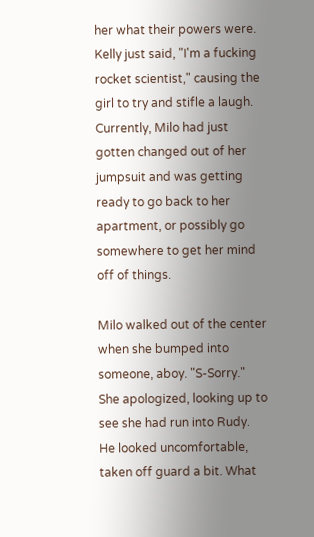her what their powers were. Kelly just said, "I'm a fucking rocket scientist," causing the girl to try and stifle a laugh. Currently, Milo had just gotten changed out of her jumpsuit and was getting ready to go back to her apartment, or possibly go somewhere to get her mind off of things.

Milo walked out of the center when she bumped into someone, aboy. "S-Sorry." She apologized, looking up to see she had run into Rudy. He looked uncomfortable, taken off guard a bit. What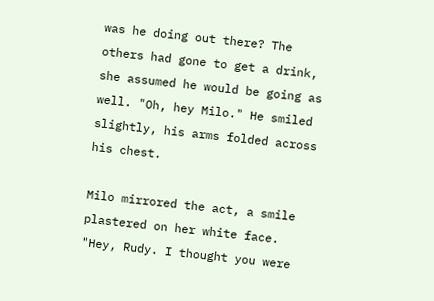was he doing out there? The others had gone to get a drink, she assumed he would be going as well. "Oh, hey Milo." He smiled slightly, his arms folded across his chest.

Milo mirrored the act, a smile plastered on her white face. "Hey, Rudy. I thought you were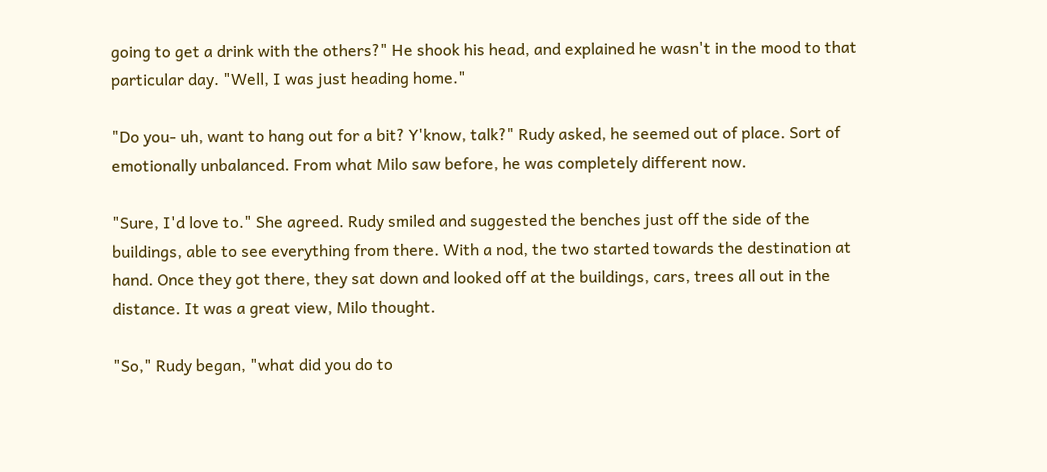going to get a drink with the others?" He shook his head, and explained he wasn't in the mood to that particular day. "Well, I was just heading home."

"Do you- uh, want to hang out for a bit? Y'know, talk?" Rudy asked, he seemed out of place. Sort of emotionally unbalanced. From what Milo saw before, he was completely different now.

"Sure, I'd love to." She agreed. Rudy smiled and suggested the benches just off the side of the buildings, able to see everything from there. With a nod, the two started towards the destination at hand. Once they got there, they sat down and looked off at the buildings, cars, trees all out in the distance. It was a great view, Milo thought.

"So," Rudy began, "what did you do to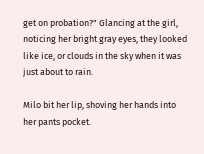get on probation?" Glancing at the girl, noticing her bright gray eyes, they looked like ice, or clouds in the sky when it was just about to rain.

Milo bit her lip, shoving her hands into her pants pocket.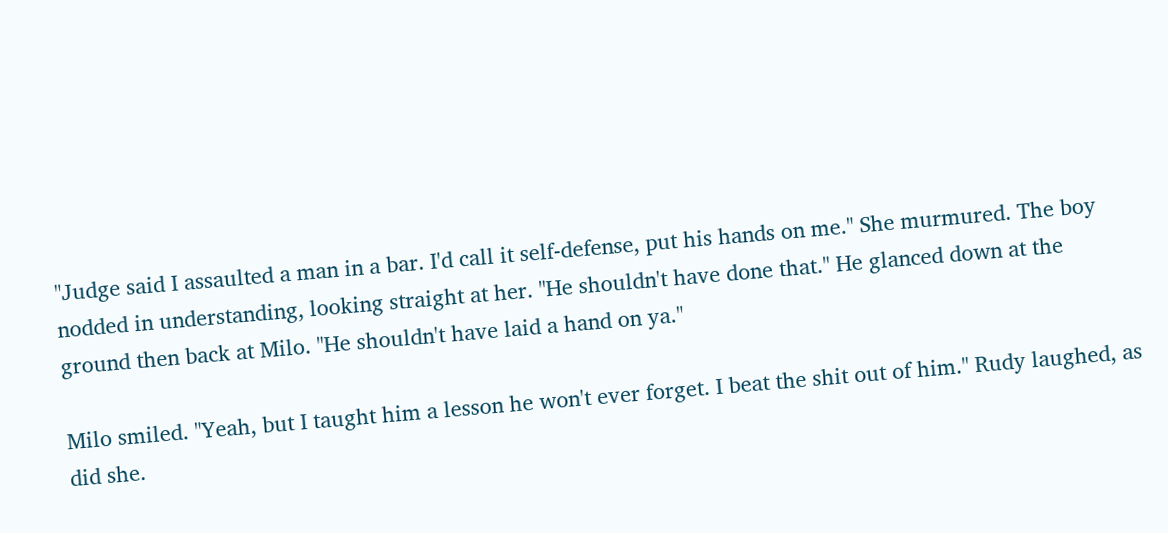"Judge said I assaulted a man in a bar. I'd call it self-defense, put his hands on me." She murmured. The boy nodded in understanding, looking straight at her. "He shouldn't have done that." He glanced down at the ground then back at Milo. "He shouldn't have laid a hand on ya."

Milo smiled. "Yeah, but I taught him a lesson he won't ever forget. I beat the shit out of him." Rudy laughed, as did she.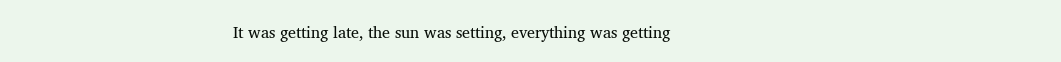It was getting late, the sun was setting, everything was getting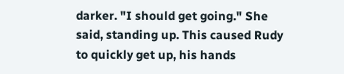darker. "I should get going." She said, standing up. This caused Rudy to quickly get up, his hands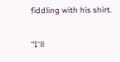fiddling with his shirt.

"I'll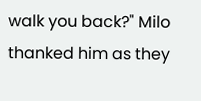walk you back?" Milo thanked him as they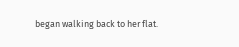began walking back to her flat.